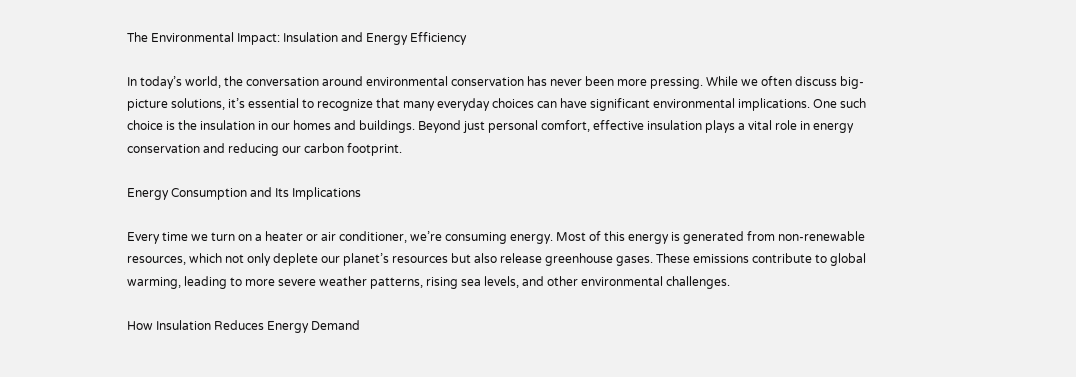The Environmental Impact: Insulation and Energy Efficiency

In today’s world, the conversation around environmental conservation has never been more pressing. While we often discuss big-picture solutions, it’s essential to recognize that many everyday choices can have significant environmental implications. One such choice is the insulation in our homes and buildings. Beyond just personal comfort, effective insulation plays a vital role in energy conservation and reducing our carbon footprint.

Energy Consumption and Its Implications

Every time we turn on a heater or air conditioner, we’re consuming energy. Most of this energy is generated from non-renewable resources, which not only deplete our planet’s resources but also release greenhouse gases. These emissions contribute to global warming, leading to more severe weather patterns, rising sea levels, and other environmental challenges.

How Insulation Reduces Energy Demand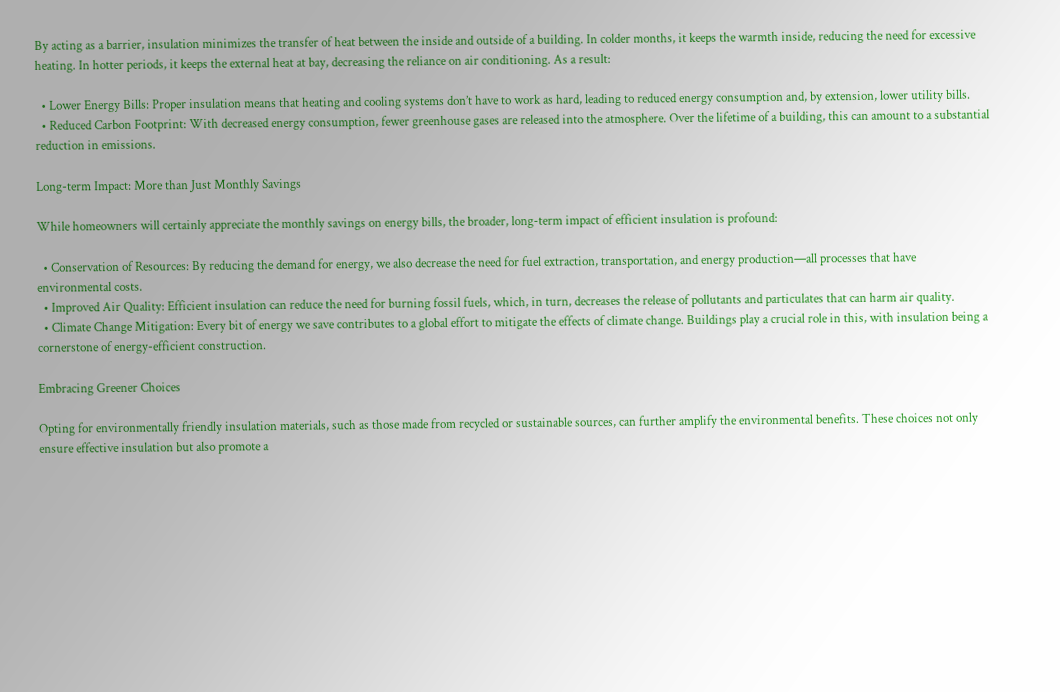By acting as a barrier, insulation minimizes the transfer of heat between the inside and outside of a building. In colder months, it keeps the warmth inside, reducing the need for excessive heating. In hotter periods, it keeps the external heat at bay, decreasing the reliance on air conditioning. As a result:

  • Lower Energy Bills: Proper insulation means that heating and cooling systems don’t have to work as hard, leading to reduced energy consumption and, by extension, lower utility bills.
  • Reduced Carbon Footprint: With decreased energy consumption, fewer greenhouse gases are released into the atmosphere. Over the lifetime of a building, this can amount to a substantial reduction in emissions.

Long-term Impact: More than Just Monthly Savings

While homeowners will certainly appreciate the monthly savings on energy bills, the broader, long-term impact of efficient insulation is profound:

  • Conservation of Resources: By reducing the demand for energy, we also decrease the need for fuel extraction, transportation, and energy production—all processes that have environmental costs.
  • Improved Air Quality: Efficient insulation can reduce the need for burning fossil fuels, which, in turn, decreases the release of pollutants and particulates that can harm air quality.
  • Climate Change Mitigation: Every bit of energy we save contributes to a global effort to mitigate the effects of climate change. Buildings play a crucial role in this, with insulation being a cornerstone of energy-efficient construction.

Embracing Greener Choices

Opting for environmentally friendly insulation materials, such as those made from recycled or sustainable sources, can further amplify the environmental benefits. These choices not only ensure effective insulation but also promote a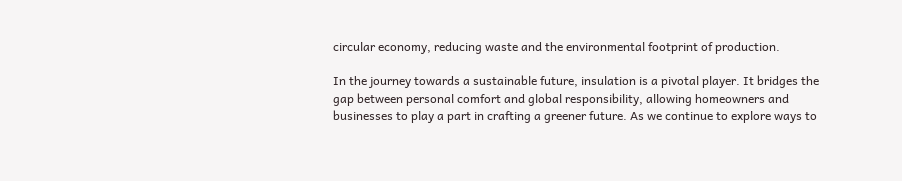circular economy, reducing waste and the environmental footprint of production.

In the journey towards a sustainable future, insulation is a pivotal player. It bridges the gap between personal comfort and global responsibility, allowing homeowners and businesses to play a part in crafting a greener future. As we continue to explore ways to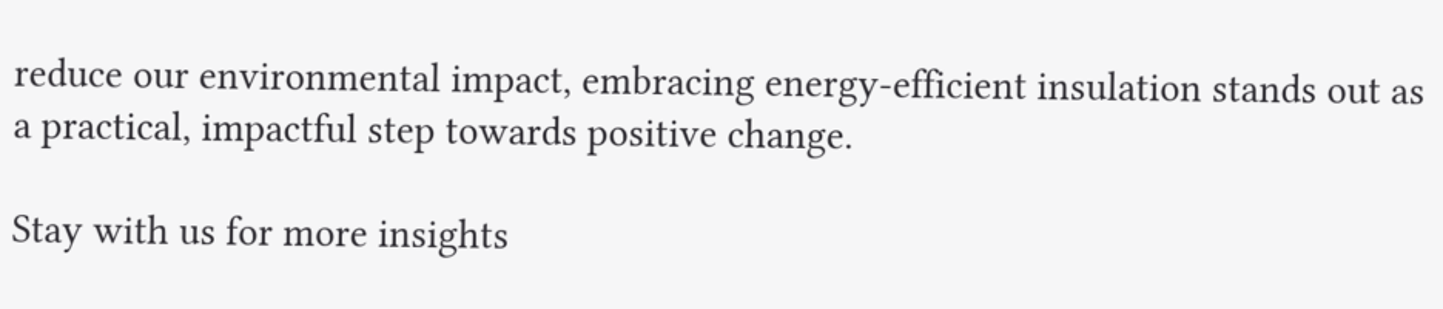reduce our environmental impact, embracing energy-efficient insulation stands out as a practical, impactful step towards positive change.

Stay with us for more insights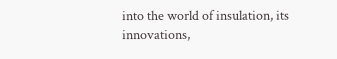into the world of insulation, its innovations,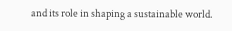and its role in shaping a sustainable world.